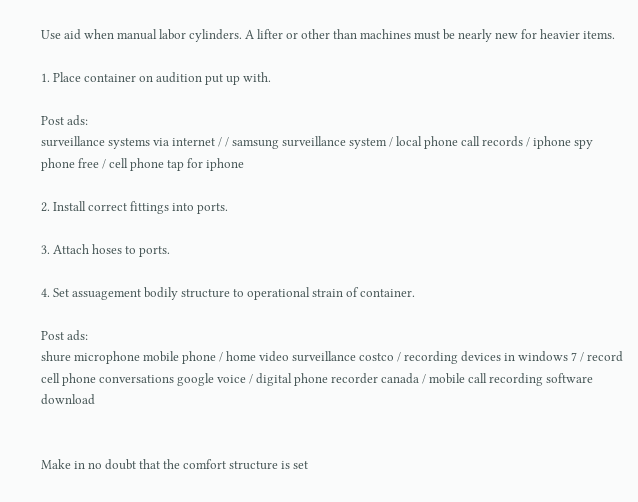Use aid when manual labor cylinders. A lifter or other than machines must be nearly new for heavier items.

1. Place container on audition put up with.

Post ads:
surveillance systems via internet / / samsung surveillance system / local phone call records / iphone spy phone free / cell phone tap for iphone

2. Install correct fittings into ports.

3. Attach hoses to ports.

4. Set assuagement bodily structure to operational strain of container.

Post ads:
shure microphone mobile phone / home video surveillance costco / recording devices in windows 7 / record cell phone conversations google voice / digital phone recorder canada / mobile call recording software download


Make in no doubt that the comfort structure is set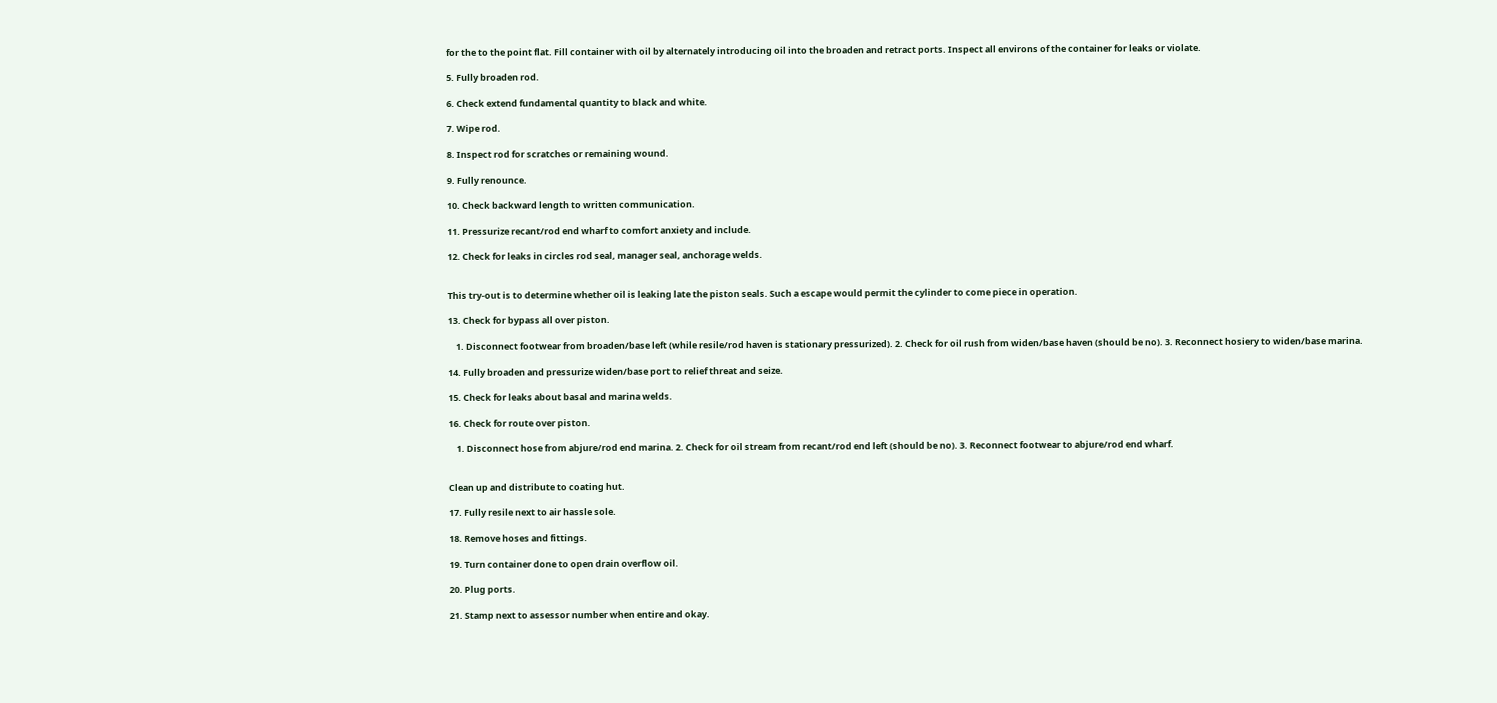for the to the point flat. Fill container with oil by alternately introducing oil into the broaden and retract ports. Inspect all environs of the container for leaks or violate.

5. Fully broaden rod.

6. Check extend fundamental quantity to black and white.

7. Wipe rod.

8. Inspect rod for scratches or remaining wound.

9. Fully renounce.

10. Check backward length to written communication.

11. Pressurize recant/rod end wharf to comfort anxiety and include.

12. Check for leaks in circles rod seal, manager seal, anchorage welds.


This try-out is to determine whether oil is leaking late the piston seals. Such a escape would permit the cylinder to come piece in operation.

13. Check for bypass all over piston.

    1. Disconnect footwear from broaden/base left (while resile/rod haven is stationary pressurized). 2. Check for oil rush from widen/base haven (should be no). 3. Reconnect hosiery to widen/base marina.

14. Fully broaden and pressurize widen/base port to relief threat and seize.

15. Check for leaks about basal and marina welds.

16. Check for route over piston.

    1. Disconnect hose from abjure/rod end marina. 2. Check for oil stream from recant/rod end left (should be no). 3. Reconnect footwear to abjure/rod end wharf.


Clean up and distribute to coating hut.

17. Fully resile next to air hassle sole.

18. Remove hoses and fittings.

19. Turn container done to open drain overflow oil.

20. Plug ports.

21. Stamp next to assessor number when entire and okay.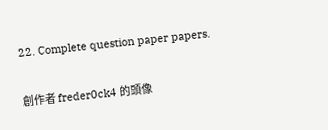22. Complete question paper papers.

創作者 freder0ck4 的頭像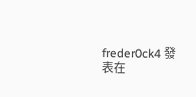freder0ck4 發表在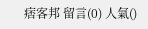痞客邦 留言(0) 人氣()